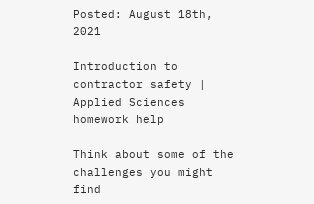Posted: August 18th, 2021

Introduction to contractor safety | Applied Sciences homework help

Think about some of the challenges you might find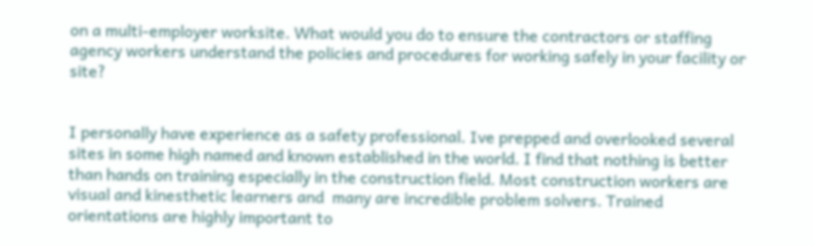on a multi-employer worksite. What would you do to ensure the contractors or staffing agency workers understand the policies and procedures for working safely in your facility or site?


I personally have experience as a safety professional. Ive prepped and overlooked several sites in some high named and known established in the world. I find that nothing is better than hands on training especially in the construction field. Most construction workers are visual and kinesthetic learners and  many are incredible problem solvers. Trained orientations are highly important to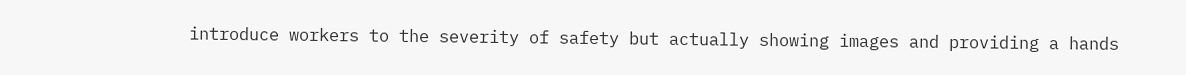introduce workers to the severity of safety but actually showing images and providing a hands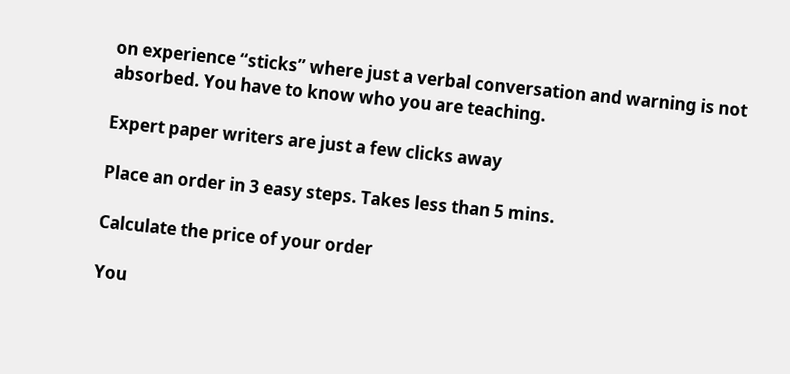on experience “sticks” where just a verbal conversation and warning is not absorbed. You have to know who you are teaching.

Expert paper writers are just a few clicks away

Place an order in 3 easy steps. Takes less than 5 mins.

Calculate the price of your order

You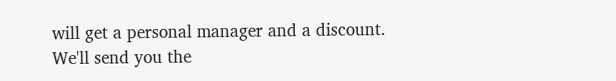will get a personal manager and a discount.
We'll send you the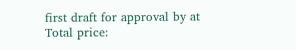first draft for approval by at
Total price: